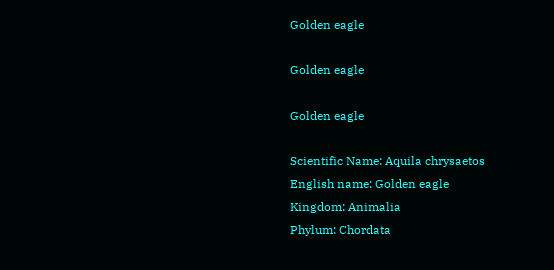Golden eagle

Golden eagle

Golden eagle

Scientific Name: Aquila chrysaetos
English name: Golden eagle
Kingdom: Animalia
Phylum: Chordata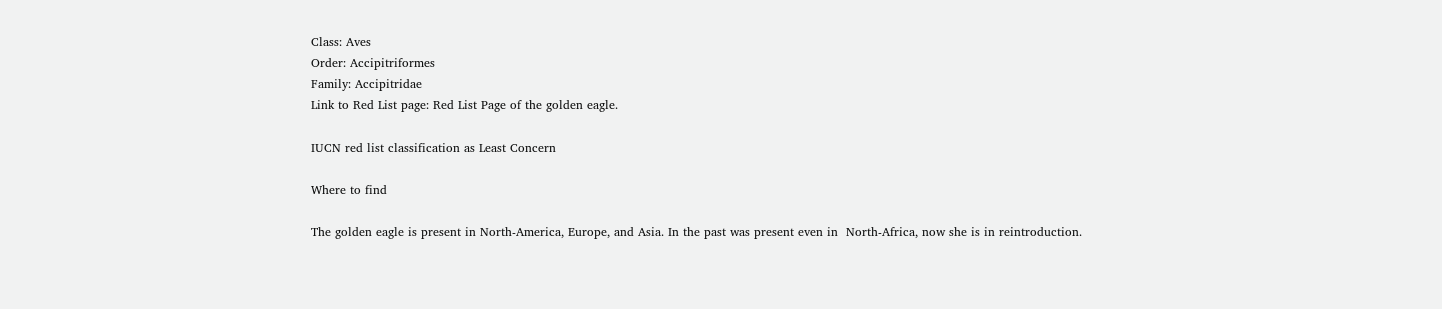Class: Aves
Order: Accipitriformes
Family: Accipitridae
Link to Red List page: Red List Page of the golden eagle.

IUCN red list classification as Least Concern

Where to find

The golden eagle is present in North-America, Europe, and Asia. In the past was present even in  North-Africa, now she is in reintroduction.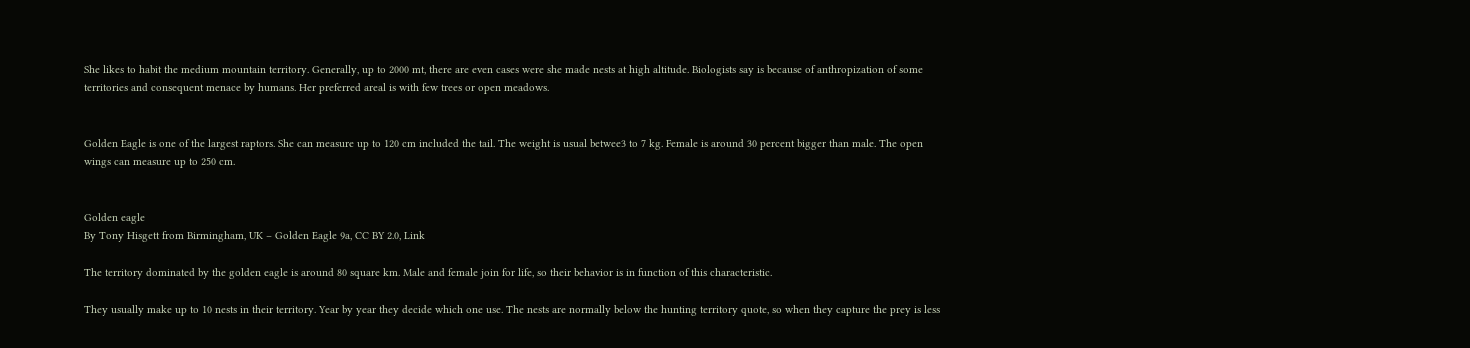She likes to habit the medium mountain territory. Generally, up to 2000 mt, there are even cases were she made nests at high altitude. Biologists say is because of anthropization of some territories and consequent menace by humans. Her preferred areal is with few trees or open meadows.


Golden Eagle is one of the largest raptors. She can measure up to 120 cm included the tail. The weight is usual betwee3 to 7 kg. Female is around 30 percent bigger than male. The open wings can measure up to 250 cm.


Golden eagle
By Tony Hisgett from Birmingham, UK – Golden Eagle 9a, CC BY 2.0, Link

The territory dominated by the golden eagle is around 80 square km. Male and female join for life, so their behavior is in function of this characteristic.

They usually make up to 10 nests in their territory. Year by year they decide which one use. The nests are normally below the hunting territory quote, so when they capture the prey is less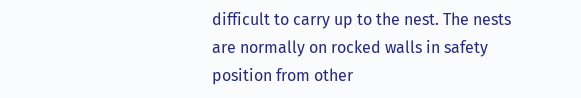difficult to carry up to the nest. The nests are normally on rocked walls in safety position from other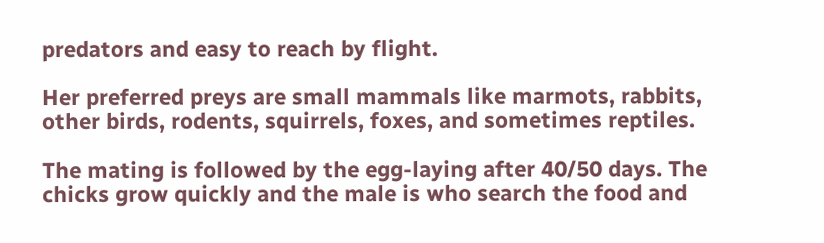predators and easy to reach by flight.

Her preferred preys are small mammals like marmots, rabbits, other birds, rodents, squirrels, foxes, and sometimes reptiles.

The mating is followed by the egg-laying after 40/50 days. The chicks grow quickly and the male is who search the food and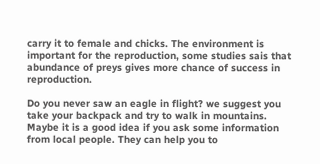carry it to female and chicks. The environment is important for the reproduction, some studies sais that abundance of preys gives more chance of success in reproduction.

Do you never saw an eagle in flight? we suggest you take your backpack and try to walk in mountains. Maybe it is a good idea if you ask some information from local people. They can help you to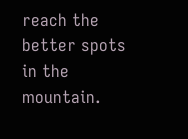reach the better spots in the mountain.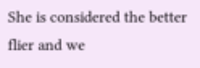She is considered the better flier and we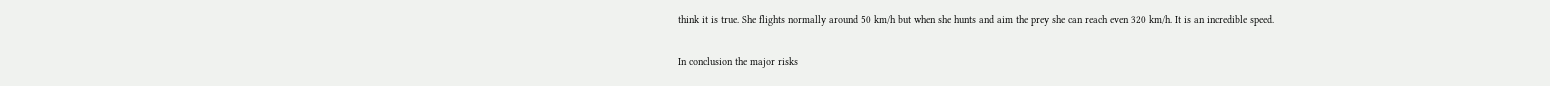think it is true. She flights normally around 50 km/h but when she hunts and aim the prey she can reach even 320 km/h. It is an incredible speed.

In conclusion the major risks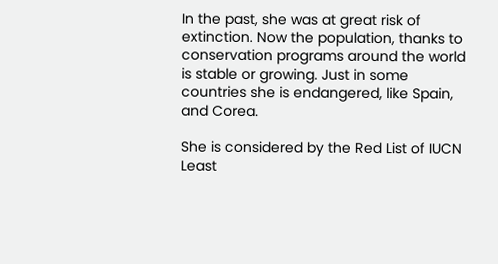In the past, she was at great risk of extinction. Now the population, thanks to conservation programs around the world is stable or growing. Just in some countries she is endangered, like Spain, and Corea.

She is considered by the Red List of IUCN Least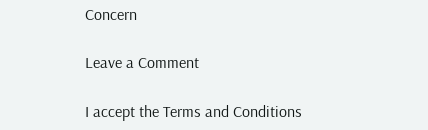Concern

Leave a Comment

I accept the Terms and Conditions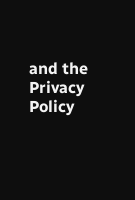and the Privacy Policy